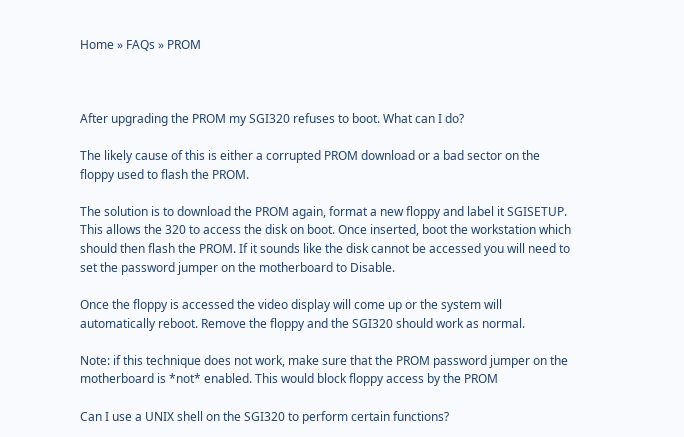Home » FAQs » PROM



After upgrading the PROM my SGI320 refuses to boot. What can I do?

The likely cause of this is either a corrupted PROM download or a bad sector on the floppy used to flash the PROM.

The solution is to download the PROM again, format a new floppy and label it SGISETUP. This allows the 320 to access the disk on boot. Once inserted, boot the workstation which should then flash the PROM. If it sounds like the disk cannot be accessed you will need to set the password jumper on the motherboard to Disable.

Once the floppy is accessed the video display will come up or the system will automatically reboot. Remove the floppy and the SGI320 should work as normal.

Note: if this technique does not work, make sure that the PROM password jumper on the motherboard is *not* enabled. This would block floppy access by the PROM

Can I use a UNIX shell on the SGI320 to perform certain functions?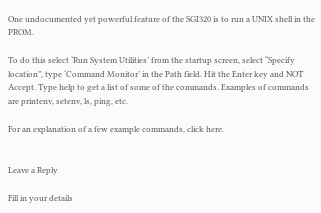One undocumented yet powerful feature of the SGI320 is to run a UNIX shell in the PROM.

To do this select ‘Run System Utilities’ from the startup screen, select “Specify location”, type ‘Command Monitor’ in the Path field. Hit the Enter key and NOT Accept. Type help to get a list of some of the commands. Examples of commands are printenv, setenv, ls, ping, etc.

For an explanation of a few example commands, click here.


Leave a Reply

Fill in your details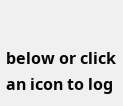below or click an icon to log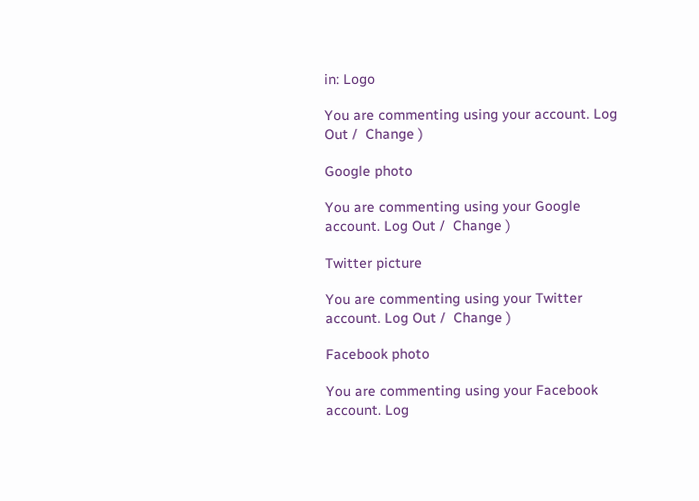in: Logo

You are commenting using your account. Log Out /  Change )

Google photo

You are commenting using your Google account. Log Out /  Change )

Twitter picture

You are commenting using your Twitter account. Log Out /  Change )

Facebook photo

You are commenting using your Facebook account. Log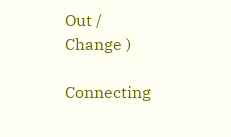Out /  Change )

Connecting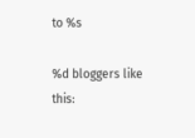to %s

%d bloggers like this: